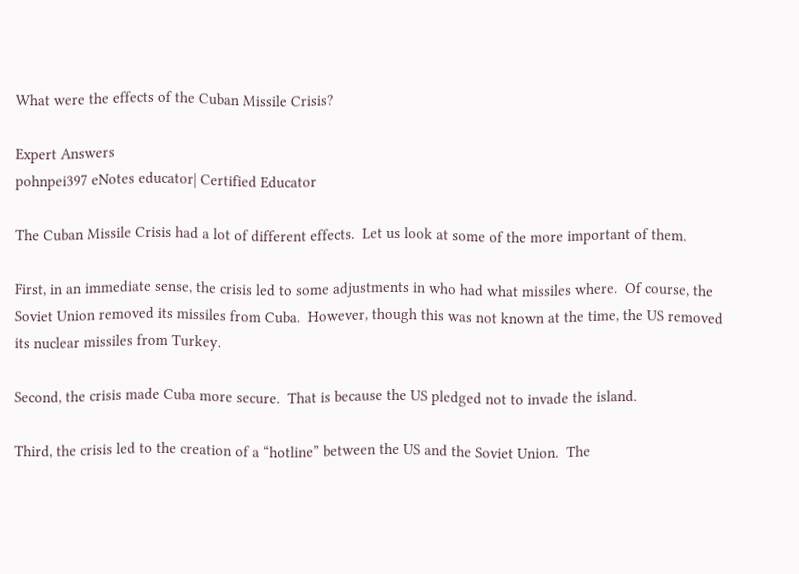What were the effects of the Cuban Missile Crisis?

Expert Answers
pohnpei397 eNotes educator| Certified Educator

The Cuban Missile Crisis had a lot of different effects.  Let us look at some of the more important of them.

First, in an immediate sense, the crisis led to some adjustments in who had what missiles where.  Of course, the Soviet Union removed its missiles from Cuba.  However, though this was not known at the time, the US removed its nuclear missiles from Turkey.

Second, the crisis made Cuba more secure.  That is because the US pledged not to invade the island.

Third, the crisis led to the creation of a “hotline” between the US and the Soviet Union.  The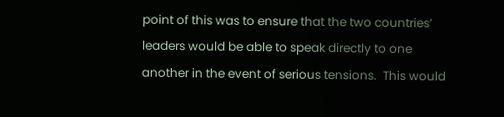point of this was to ensure that the two countries’ leaders would be able to speak directly to one another in the event of serious tensions.  This would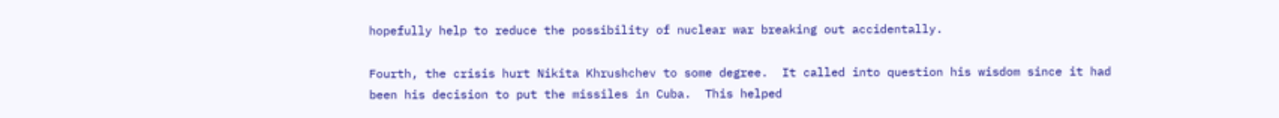hopefully help to reduce the possibility of nuclear war breaking out accidentally.

Fourth, the crisis hurt Nikita Khrushchev to some degree.  It called into question his wisdom since it had been his decision to put the missiles in Cuba.  This helped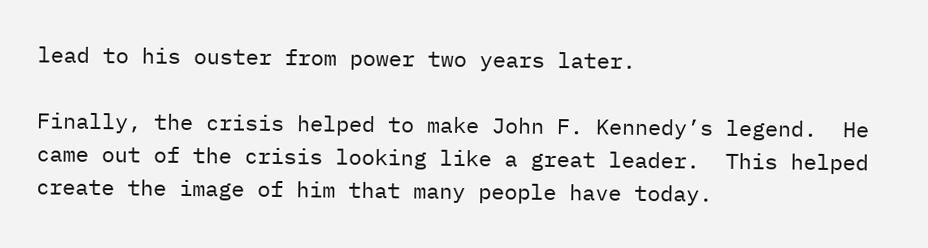lead to his ouster from power two years later.

Finally, the crisis helped to make John F. Kennedy’s legend.  He came out of the crisis looking like a great leader.  This helped create the image of him that many people have today.